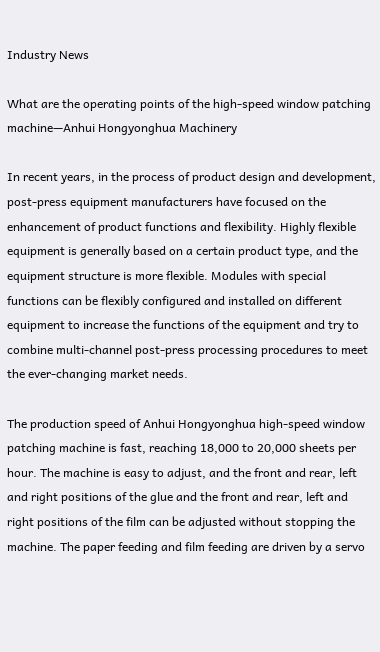Industry News

What are the operating points of the high-speed window patching machine—Anhui Hongyonghua Machinery

In recent years, in the process of product design and development, post-press equipment manufacturers have focused on the enhancement of product functions and flexibility. Highly flexible equipment is generally based on a certain product type, and the equipment structure is more flexible. Modules with special functions can be flexibly configured and installed on different equipment to increase the functions of the equipment and try to combine multi-channel post-press processing procedures to meet the ever-changing market needs.

The production speed of Anhui Hongyonghua high-speed window patching machine is fast, reaching 18,000 to 20,000 sheets per hour. The machine is easy to adjust, and the front and rear, left and right positions of the glue and the front and rear, left and right positions of the film can be adjusted without stopping the machine. The paper feeding and film feeding are driven by a servo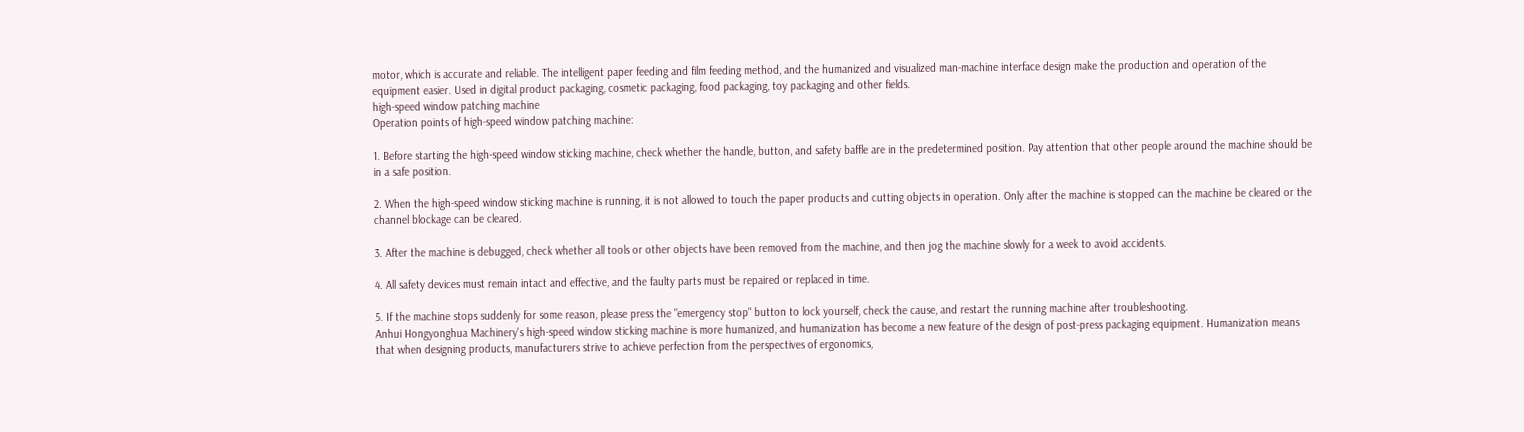motor, which is accurate and reliable. The intelligent paper feeding and film feeding method, and the humanized and visualized man-machine interface design make the production and operation of the equipment easier. Used in digital product packaging, cosmetic packaging, food packaging, toy packaging and other fields.
high-speed window patching machine
Operation points of high-speed window patching machine:

1. Before starting the high-speed window sticking machine, check whether the handle, button, and safety baffle are in the predetermined position. Pay attention that other people around the machine should be in a safe position.

2. When the high-speed window sticking machine is running, it is not allowed to touch the paper products and cutting objects in operation. Only after the machine is stopped can the machine be cleared or the channel blockage can be cleared.

3. After the machine is debugged, check whether all tools or other objects have been removed from the machine, and then jog the machine slowly for a week to avoid accidents.

4. All safety devices must remain intact and effective, and the faulty parts must be repaired or replaced in time.

5. If the machine stops suddenly for some reason, please press the "emergency stop" button to lock yourself, check the cause, and restart the running machine after troubleshooting.
Anhui Hongyonghua Machinery's high-speed window sticking machine is more humanized, and humanization has become a new feature of the design of post-press packaging equipment. Humanization means that when designing products, manufacturers strive to achieve perfection from the perspectives of ergonomics,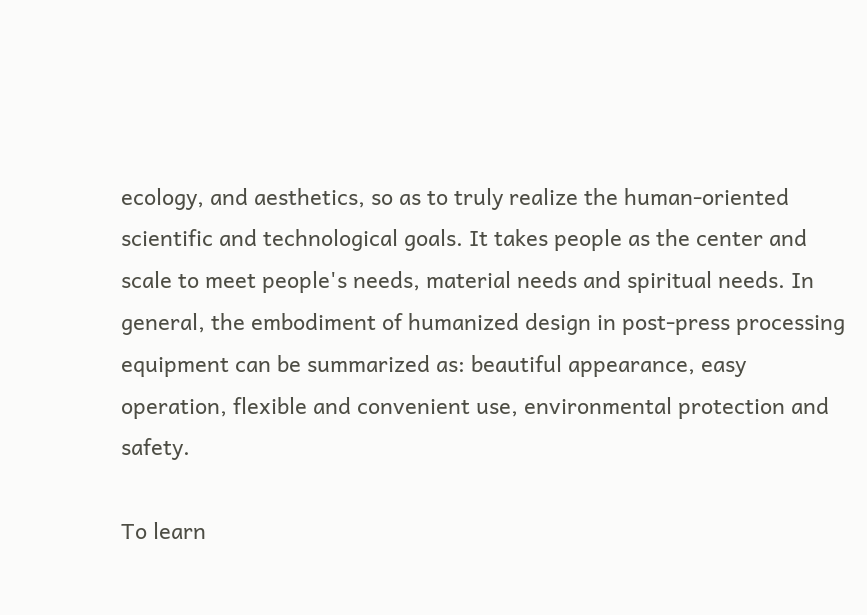ecology, and aesthetics, so as to truly realize the human-oriented scientific and technological goals. It takes people as the center and scale to meet people's needs, material needs and spiritual needs. In general, the embodiment of humanized design in post-press processing equipment can be summarized as: beautiful appearance, easy operation, flexible and convenient use, environmental protection and safety.

To learn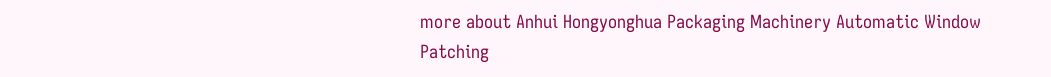more about Anhui Hongyonghua Packaging Machinery Automatic Window Patching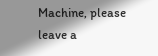Machine, please leave a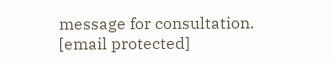message for consultation.
[email protected]